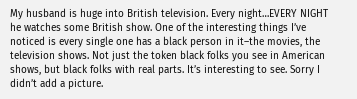My husband is huge into British television. Every night…EVERY NIGHT he watches some British show. One of the interesting things I’ve noticed is every single one has a black person in it–the movies, the television shows. Not just the token black folks you see in American shows, but black folks with real parts. It’s interesting to see. Sorry I didn’t add a picture.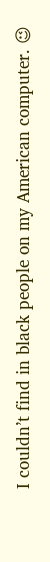I couldn’t find in black people on my American computer. 😉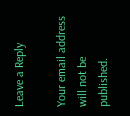Leave a Reply

Your email address will not be published.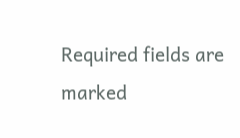Required fields are marked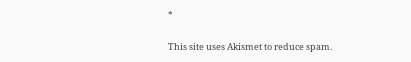*

This site uses Akismet to reduce spam.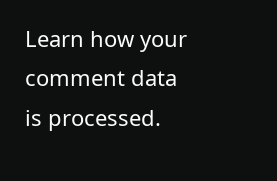Learn how your comment data is processed.